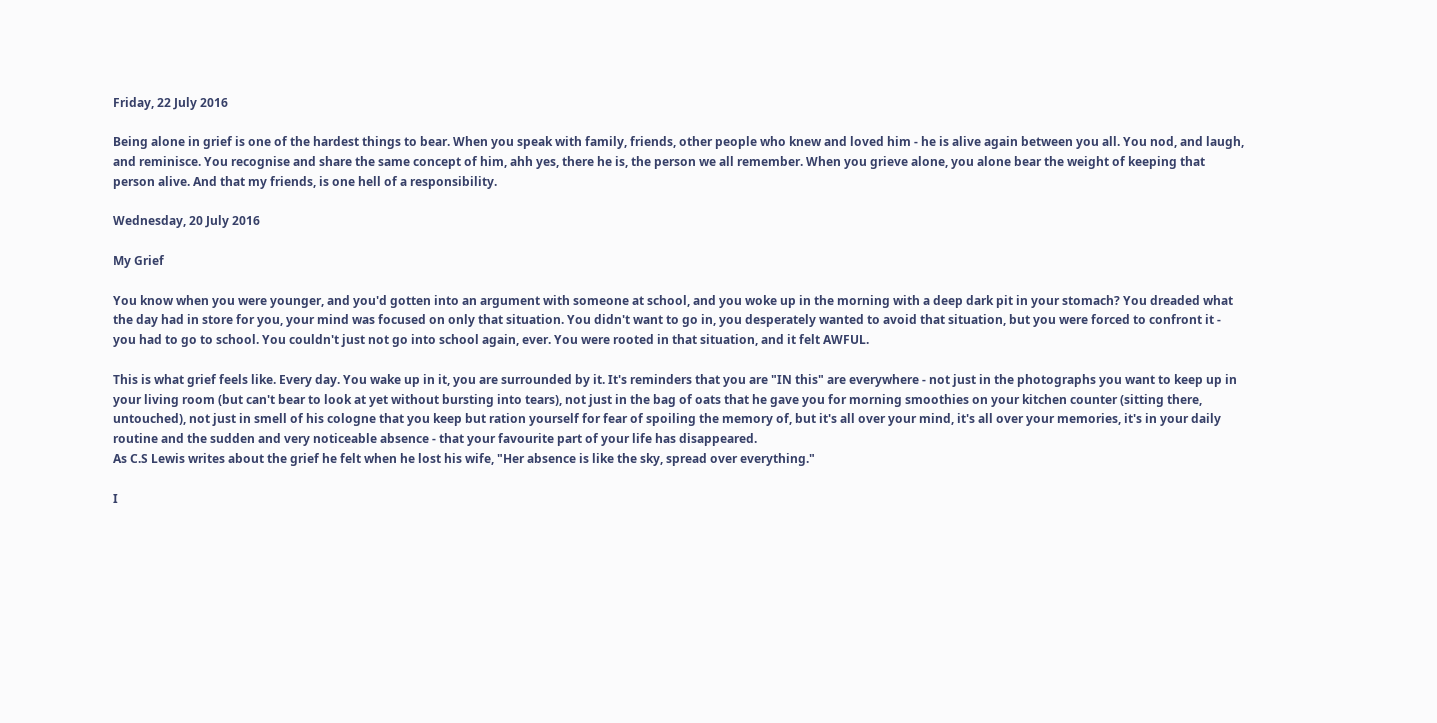Friday, 22 July 2016

Being alone in grief is one of the hardest things to bear. When you speak with family, friends, other people who knew and loved him - he is alive again between you all. You nod, and laugh, and reminisce. You recognise and share the same concept of him, ahh yes, there he is, the person we all remember. When you grieve alone, you alone bear the weight of keeping that person alive. And that my friends, is one hell of a responsibility.

Wednesday, 20 July 2016

My Grief

You know when you were younger, and you'd gotten into an argument with someone at school, and you woke up in the morning with a deep dark pit in your stomach? You dreaded what the day had in store for you, your mind was focused on only that situation. You didn't want to go in, you desperately wanted to avoid that situation, but you were forced to confront it - you had to go to school. You couldn't just not go into school again, ever. You were rooted in that situation, and it felt AWFUL.

This is what grief feels like. Every day. You wake up in it, you are surrounded by it. It's reminders that you are "IN this" are everywhere - not just in the photographs you want to keep up in your living room (but can't bear to look at yet without bursting into tears), not just in the bag of oats that he gave you for morning smoothies on your kitchen counter (sitting there, untouched), not just in smell of his cologne that you keep but ration yourself for fear of spoiling the memory of, but it's all over your mind, it's all over your memories, it's in your daily routine and the sudden and very noticeable absence - that your favourite part of your life has disappeared.
As C.S Lewis writes about the grief he felt when he lost his wife, "Her absence is like the sky, spread over everything."

I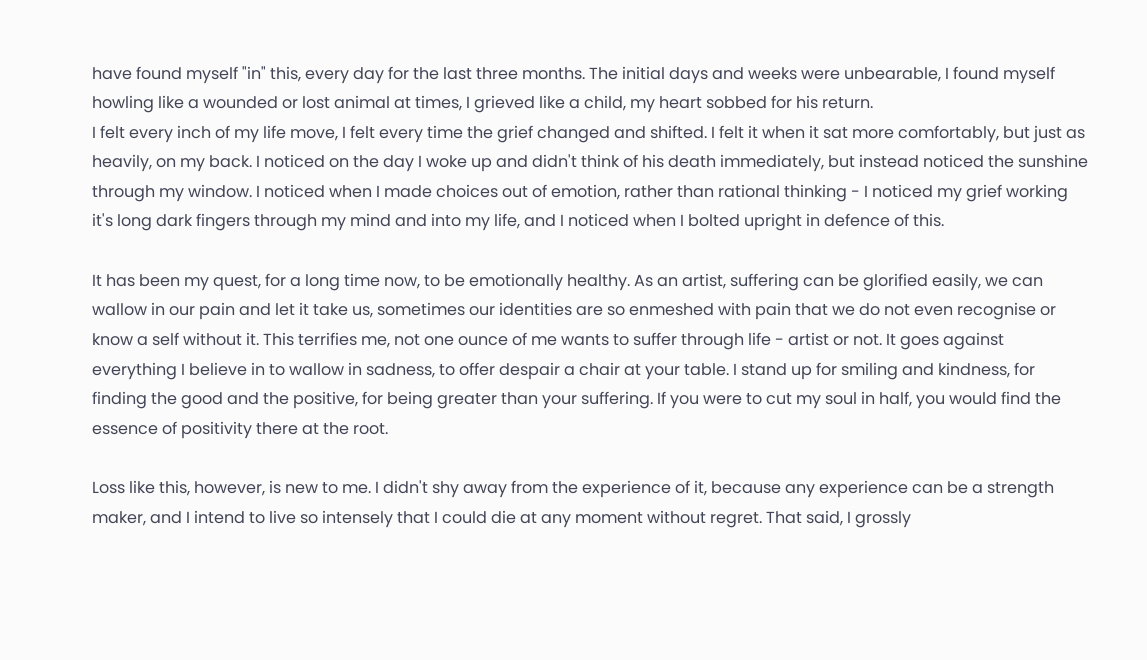have found myself "in" this, every day for the last three months. The initial days and weeks were unbearable, I found myself howling like a wounded or lost animal at times, I grieved like a child, my heart sobbed for his return.
I felt every inch of my life move, I felt every time the grief changed and shifted. I felt it when it sat more comfortably, but just as heavily, on my back. I noticed on the day I woke up and didn't think of his death immediately, but instead noticed the sunshine through my window. I noticed when I made choices out of emotion, rather than rational thinking - I noticed my grief working it's long dark fingers through my mind and into my life, and I noticed when I bolted upright in defence of this.

It has been my quest, for a long time now, to be emotionally healthy. As an artist, suffering can be glorified easily, we can wallow in our pain and let it take us, sometimes our identities are so enmeshed with pain that we do not even recognise or know a self without it. This terrifies me, not one ounce of me wants to suffer through life - artist or not. It goes against everything I believe in to wallow in sadness, to offer despair a chair at your table. I stand up for smiling and kindness, for finding the good and the positive, for being greater than your suffering. If you were to cut my soul in half, you would find the essence of positivity there at the root.

Loss like this, however, is new to me. I didn't shy away from the experience of it, because any experience can be a strength maker, and I intend to live so intensely that I could die at any moment without regret. That said, I grossly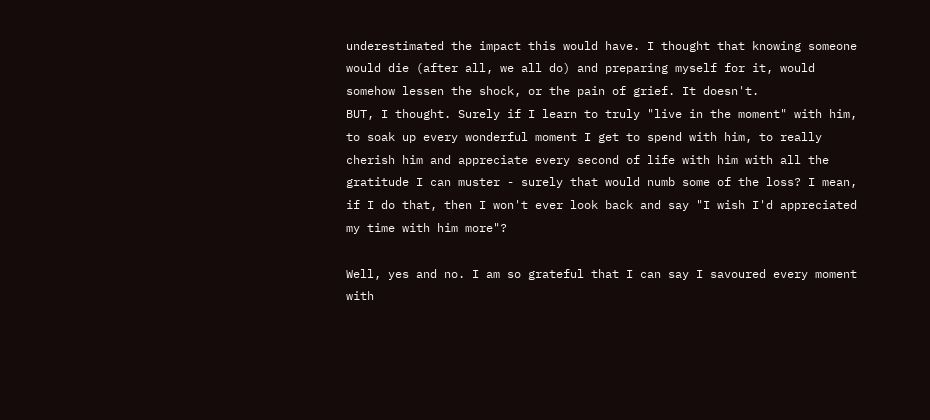underestimated the impact this would have. I thought that knowing someone would die (after all, we all do) and preparing myself for it, would somehow lessen the shock, or the pain of grief. It doesn't.
BUT, I thought. Surely if I learn to truly "live in the moment" with him, to soak up every wonderful moment I get to spend with him, to really cherish him and appreciate every second of life with him with all the gratitude I can muster - surely that would numb some of the loss? I mean, if I do that, then I won't ever look back and say "I wish I'd appreciated my time with him more"?

Well, yes and no. I am so grateful that I can say I savoured every moment with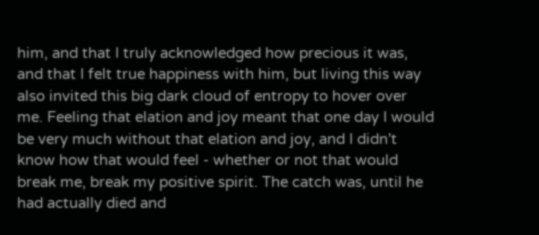him, and that I truly acknowledged how precious it was, and that I felt true happiness with him, but living this way also invited this big dark cloud of entropy to hover over me. Feeling that elation and joy meant that one day I would be very much without that elation and joy, and I didn't know how that would feel - whether or not that would break me, break my positive spirit. The catch was, until he had actually died and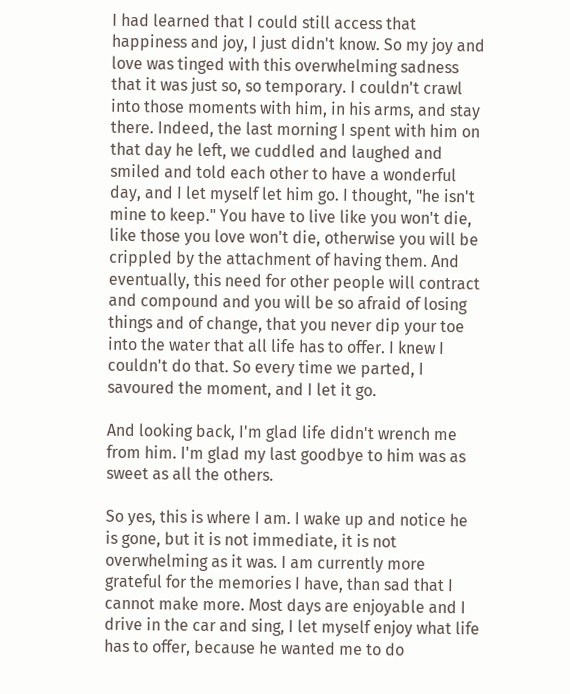I had learned that I could still access that happiness and joy, I just didn't know. So my joy and love was tinged with this overwhelming sadness that it was just so, so temporary. I couldn't crawl into those moments with him, in his arms, and stay there. Indeed, the last morning I spent with him on that day he left, we cuddled and laughed and smiled and told each other to have a wonderful day, and I let myself let him go. I thought, "he isn't mine to keep." You have to live like you won't die, like those you love won't die, otherwise you will be crippled by the attachment of having them. And eventually, this need for other people will contract and compound and you will be so afraid of losing things and of change, that you never dip your toe into the water that all life has to offer. I knew I couldn't do that. So every time we parted, I savoured the moment, and I let it go.

And looking back, I'm glad life didn't wrench me from him. I'm glad my last goodbye to him was as sweet as all the others.

So yes, this is where I am. I wake up and notice he is gone, but it is not immediate, it is not overwhelming as it was. I am currently more grateful for the memories I have, than sad that I cannot make more. Most days are enjoyable and I drive in the car and sing, I let myself enjoy what life has to offer, because he wanted me to do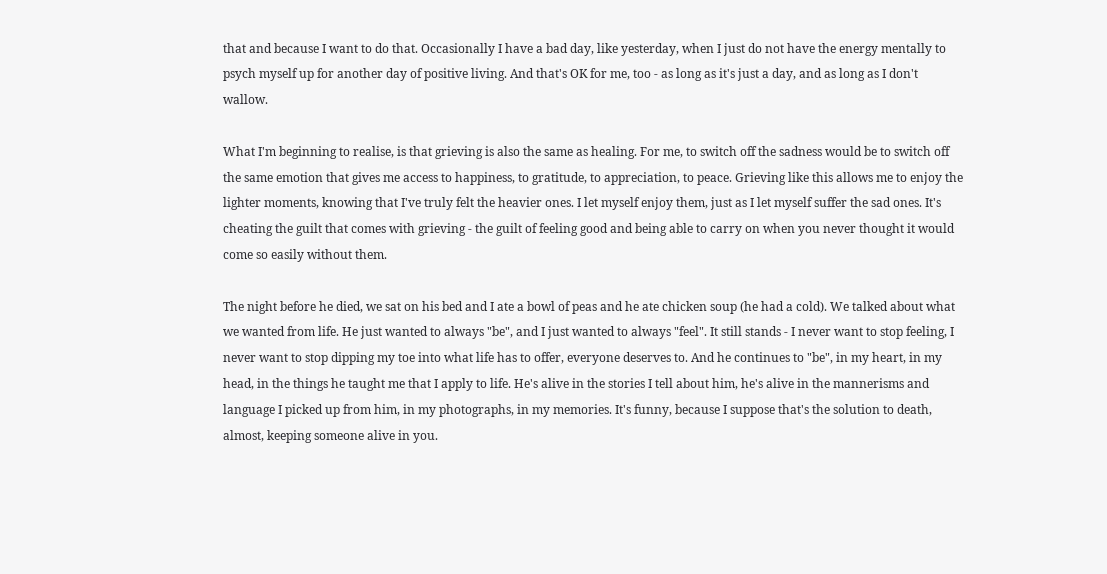that and because I want to do that. Occasionally I have a bad day, like yesterday, when I just do not have the energy mentally to psych myself up for another day of positive living. And that's OK for me, too - as long as it's just a day, and as long as I don't wallow.

What I'm beginning to realise, is that grieving is also the same as healing. For me, to switch off the sadness would be to switch off the same emotion that gives me access to happiness, to gratitude, to appreciation, to peace. Grieving like this allows me to enjoy the lighter moments, knowing that I've truly felt the heavier ones. I let myself enjoy them, just as I let myself suffer the sad ones. It's cheating the guilt that comes with grieving - the guilt of feeling good and being able to carry on when you never thought it would come so easily without them.

The night before he died, we sat on his bed and I ate a bowl of peas and he ate chicken soup (he had a cold). We talked about what we wanted from life. He just wanted to always "be", and I just wanted to always "feel". It still stands - I never want to stop feeling, I never want to stop dipping my toe into what life has to offer, everyone deserves to. And he continues to "be", in my heart, in my head, in the things he taught me that I apply to life. He's alive in the stories I tell about him, he's alive in the mannerisms and language I picked up from him, in my photographs, in my memories. It's funny, because I suppose that's the solution to death, almost, keeping someone alive in you.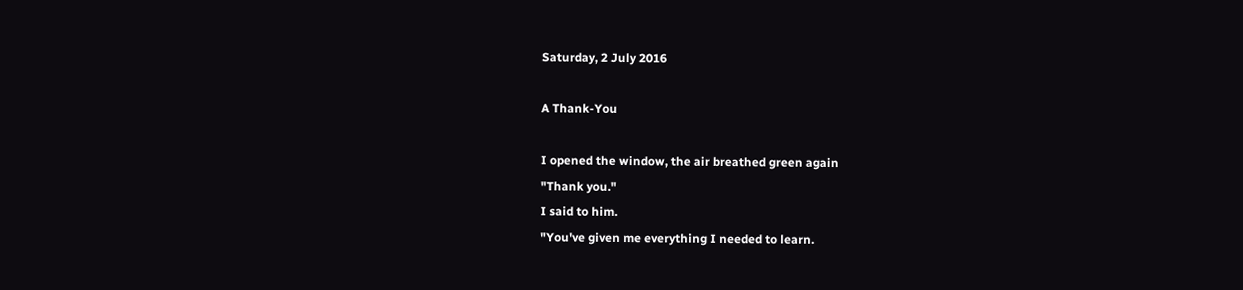Saturday, 2 July 2016

A Thank-You

I opened the window, the air breathed green again
"Thank you."
I said to him.
"You've given me everything I needed to learn.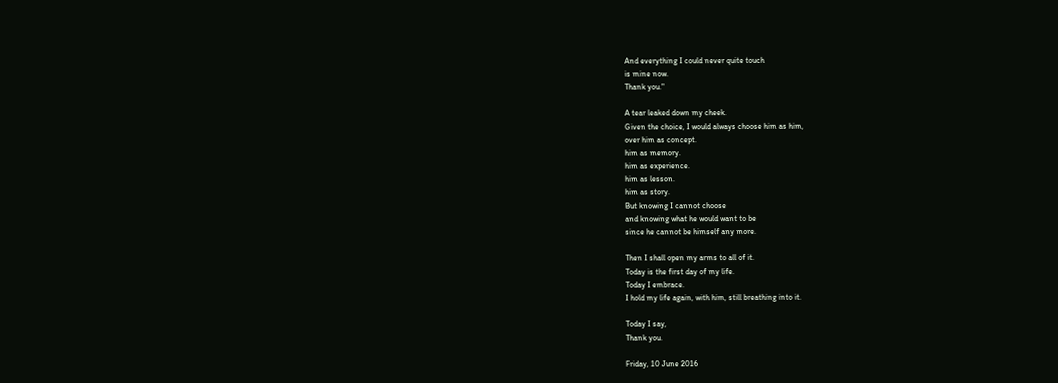And everything I could never quite touch
is mine now.
Thank you."

A tear leaked down my cheek.
Given the choice, I would always choose him as him,
over him as concept.
him as memory.
him as experience.
him as lesson.
him as story.
But knowing I cannot choose
and knowing what he would want to be
since he cannot be himself any more.

Then I shall open my arms to all of it.
Today is the first day of my life.
Today I embrace.
I hold my life again, with him, still breathing into it.

Today I say,
Thank you.

Friday, 10 June 2016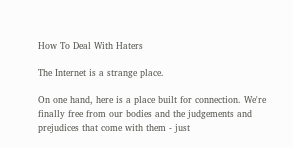How To Deal With Haters

The Internet is a strange place.

On one hand, here is a place built for connection. We're finally free from our bodies and the judgements and prejudices that come with them - just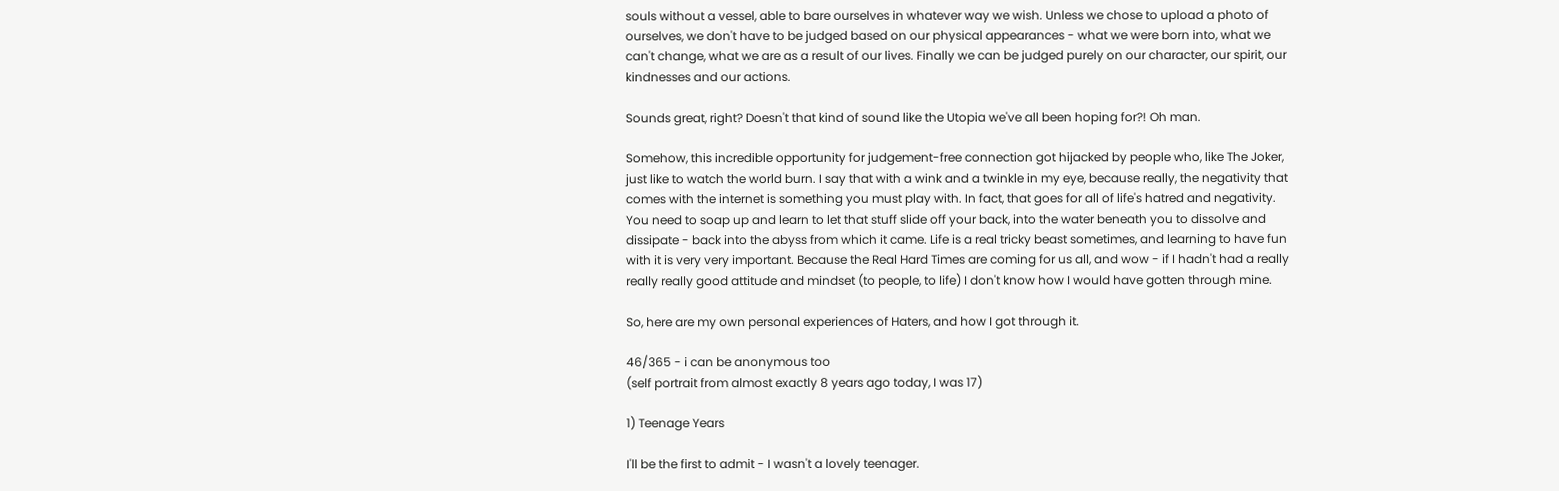souls without a vessel, able to bare ourselves in whatever way we wish. Unless we chose to upload a photo of ourselves, we don't have to be judged based on our physical appearances - what we were born into, what we can't change, what we are as a result of our lives. Finally we can be judged purely on our character, our spirit, our kindnesses and our actions.

Sounds great, right? Doesn't that kind of sound like the Utopia we've all been hoping for?! Oh man.

Somehow, this incredible opportunity for judgement-free connection got hijacked by people who, like The Joker, just like to watch the world burn. I say that with a wink and a twinkle in my eye, because really, the negativity that comes with the internet is something you must play with. In fact, that goes for all of life's hatred and negativity. You need to soap up and learn to let that stuff slide off your back, into the water beneath you to dissolve and dissipate - back into the abyss from which it came. Life is a real tricky beast sometimes, and learning to have fun with it is very very important. Because the Real Hard Times are coming for us all, and wow - if I hadn't had a really really really good attitude and mindset (to people, to life) I don't know how I would have gotten through mine.

So, here are my own personal experiences of Haters, and how I got through it.

46/365 - i can be anonymous too
(self portrait from almost exactly 8 years ago today, I was 17)

1) Teenage Years

I'll be the first to admit - I wasn't a lovely teenager.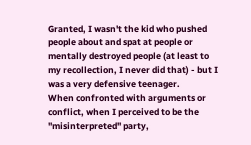Granted, I wasn't the kid who pushed people about and spat at people or mentally destroyed people (at least to my recollection, I never did that) - but I was a very defensive teenager.
When confronted with arguments or conflict, when I perceived to be the "misinterpreted" party,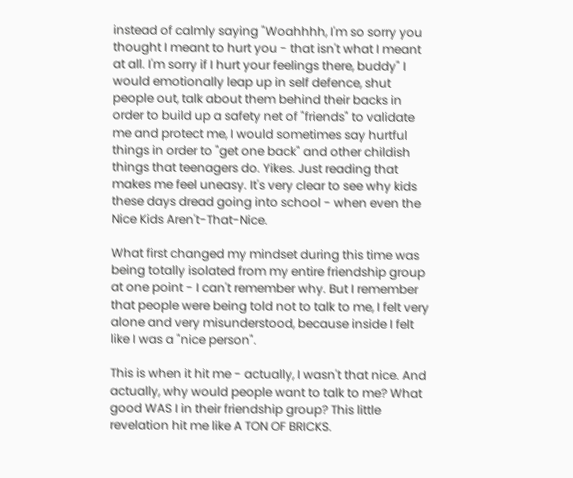instead of calmly saying "Woahhhh, I'm so sorry you thought I meant to hurt you - that isn't what I meant at all. I'm sorry if I hurt your feelings there, buddy" I would emotionally leap up in self defence, shut people out, talk about them behind their backs in order to build up a safety net of "friends" to validate me and protect me, I would sometimes say hurtful things in order to "get one back" and other childish things that teenagers do. Yikes. Just reading that makes me feel uneasy. It's very clear to see why kids these days dread going into school - when even the Nice Kids Aren't-That-Nice.

What first changed my mindset during this time was being totally isolated from my entire friendship group at one point - I can't remember why. But I remember that people were being told not to talk to me, I felt very alone and very misunderstood, because inside I felt like I was a "nice person".

This is when it hit me - actually, I wasn't that nice. And actually, why would people want to talk to me? What good WAS I in their friendship group? This little revelation hit me like A TON OF BRICKS.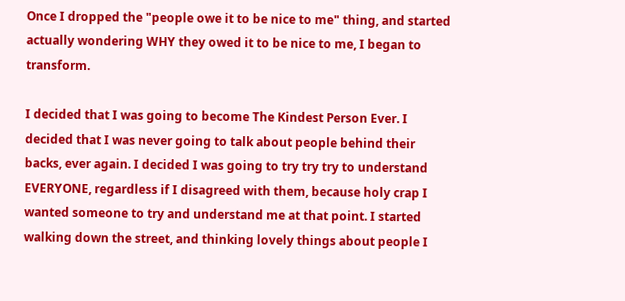Once I dropped the "people owe it to be nice to me" thing, and started actually wondering WHY they owed it to be nice to me, I began to transform.

I decided that I was going to become The Kindest Person Ever. I decided that I was never going to talk about people behind their backs, ever again. I decided I was going to try try try to understand EVERYONE, regardless if I disagreed with them, because holy crap I wanted someone to try and understand me at that point. I started walking down the street, and thinking lovely things about people I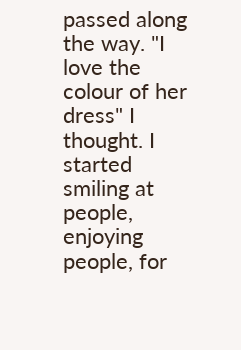passed along the way. "I love the colour of her dress" I thought. I started smiling at people, enjoying people, for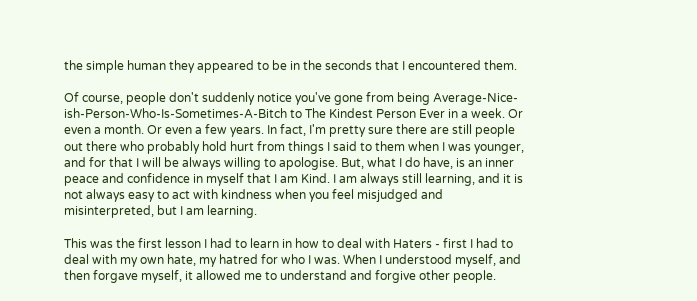the simple human they appeared to be in the seconds that I encountered them.

Of course, people don't suddenly notice you've gone from being Average-Nice-ish-Person-Who-Is-Sometimes-A-Bitch to The Kindest Person Ever in a week. Or even a month. Or even a few years. In fact, I'm pretty sure there are still people out there who probably hold hurt from things I said to them when I was younger, and for that I will be always willing to apologise. But, what I do have, is an inner peace and confidence in myself that I am Kind. I am always still learning, and it is not always easy to act with kindness when you feel misjudged and misinterpreted, but I am learning.

This was the first lesson I had to learn in how to deal with Haters - first I had to deal with my own hate, my hatred for who I was. When I understood myself, and then forgave myself, it allowed me to understand and forgive other people.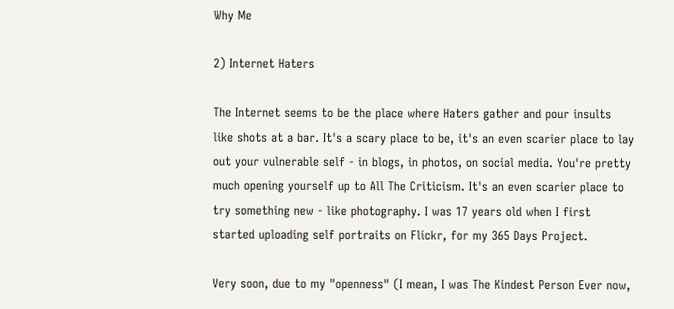Why Me

2) Internet Haters

The Internet seems to be the place where Haters gather and pour insults like shots at a bar. It's a scary place to be, it's an even scarier place to lay out your vulnerable self - in blogs, in photos, on social media. You're pretty much opening yourself up to All The Criticism. It's an even scarier place to try something new - like photography. I was 17 years old when I first started uploading self portraits on Flickr, for my 365 Days Project.

Very soon, due to my "openness" (I mean, I was The Kindest Person Ever now,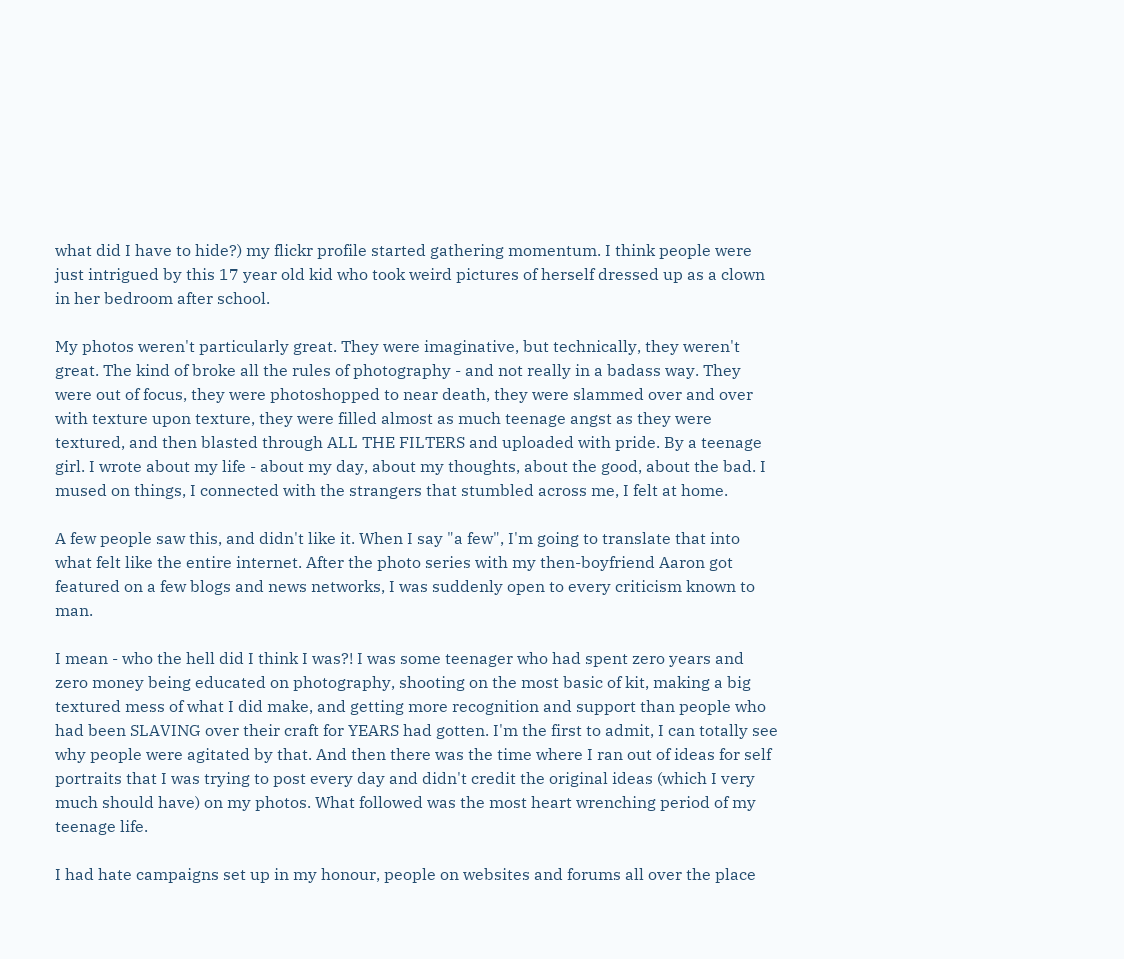what did I have to hide?) my flickr profile started gathering momentum. I think people were just intrigued by this 17 year old kid who took weird pictures of herself dressed up as a clown in her bedroom after school.

My photos weren't particularly great. They were imaginative, but technically, they weren't great. The kind of broke all the rules of photography - and not really in a badass way. They were out of focus, they were photoshopped to near death, they were slammed over and over with texture upon texture, they were filled almost as much teenage angst as they were textured, and then blasted through ALL THE FILTERS and uploaded with pride. By a teenage girl. I wrote about my life - about my day, about my thoughts, about the good, about the bad. I mused on things, I connected with the strangers that stumbled across me, I felt at home.

A few people saw this, and didn't like it. When I say "a few", I'm going to translate that into what felt like the entire internet. After the photo series with my then-boyfriend Aaron got featured on a few blogs and news networks, I was suddenly open to every criticism known to man.

I mean - who the hell did I think I was?! I was some teenager who had spent zero years and zero money being educated on photography, shooting on the most basic of kit, making a big textured mess of what I did make, and getting more recognition and support than people who had been SLAVING over their craft for YEARS had gotten. I'm the first to admit, I can totally see why people were agitated by that. And then there was the time where I ran out of ideas for self portraits that I was trying to post every day and didn't credit the original ideas (which I very much should have) on my photos. What followed was the most heart wrenching period of my teenage life.

I had hate campaigns set up in my honour, people on websites and forums all over the place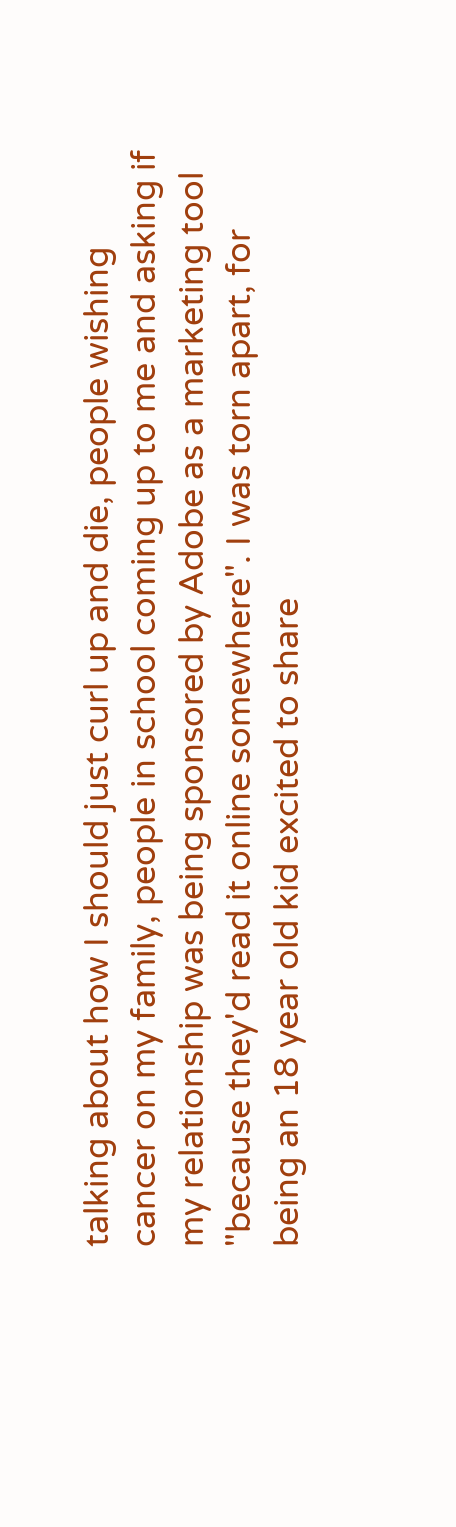talking about how I should just curl up and die, people wishing cancer on my family, people in school coming up to me and asking if my relationship was being sponsored by Adobe as a marketing tool "because they'd read it online somewhere". I was torn apart, for being an 18 year old kid excited to share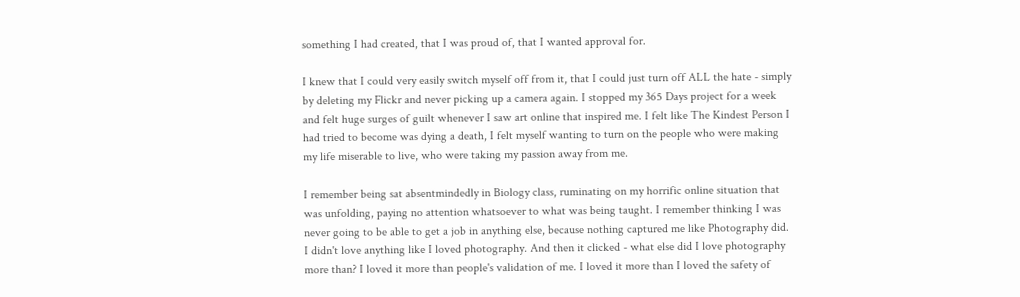something I had created, that I was proud of, that I wanted approval for.

I knew that I could very easily switch myself off from it, that I could just turn off ALL the hate - simply by deleting my Flickr and never picking up a camera again. I stopped my 365 Days project for a week and felt huge surges of guilt whenever I saw art online that inspired me. I felt like The Kindest Person I had tried to become was dying a death, I felt myself wanting to turn on the people who were making my life miserable to live, who were taking my passion away from me.

I remember being sat absentmindedly in Biology class, ruminating on my horrific online situation that was unfolding, paying no attention whatsoever to what was being taught. I remember thinking I was never going to be able to get a job in anything else, because nothing captured me like Photography did. I didn't love anything like I loved photography. And then it clicked - what else did I love photography more than? I loved it more than people's validation of me. I loved it more than I loved the safety of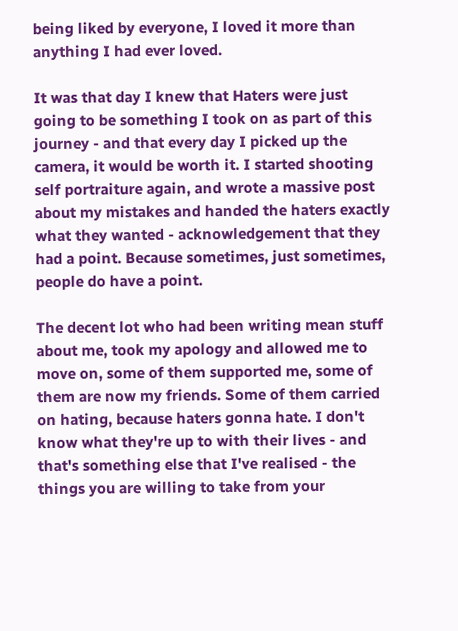being liked by everyone, I loved it more than anything I had ever loved.

It was that day I knew that Haters were just going to be something I took on as part of this journey - and that every day I picked up the camera, it would be worth it. I started shooting self portraiture again, and wrote a massive post about my mistakes and handed the haters exactly what they wanted - acknowledgement that they had a point. Because sometimes, just sometimes, people do have a point.

The decent lot who had been writing mean stuff about me, took my apology and allowed me to move on, some of them supported me, some of them are now my friends. Some of them carried on hating, because haters gonna hate. I don't know what they're up to with their lives - and that's something else that I've realised - the things you are willing to take from your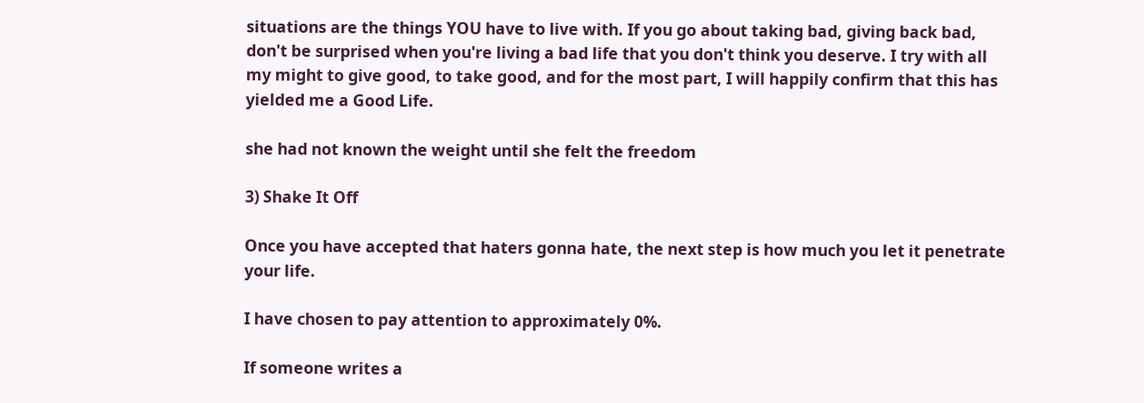situations are the things YOU have to live with. If you go about taking bad, giving back bad, don't be surprised when you're living a bad life that you don't think you deserve. I try with all my might to give good, to take good, and for the most part, I will happily confirm that this has yielded me a Good Life.

she had not known the weight until she felt the freedom

3) Shake It Off

Once you have accepted that haters gonna hate, the next step is how much you let it penetrate your life.

I have chosen to pay attention to approximately 0%.

If someone writes a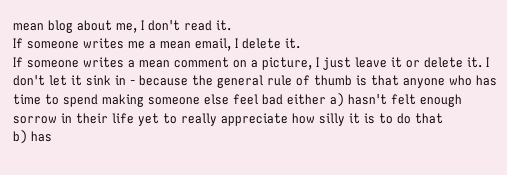mean blog about me, I don't read it.
If someone writes me a mean email, I delete it.
If someone writes a mean comment on a picture, I just leave it or delete it. I don't let it sink in - because the general rule of thumb is that anyone who has time to spend making someone else feel bad either a) hasn't felt enough sorrow in their life yet to really appreciate how silly it is to do that
b) has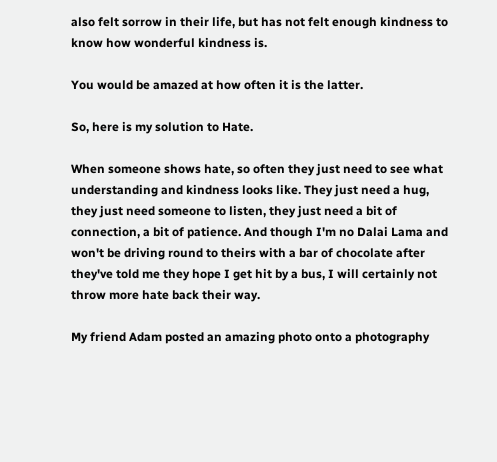also felt sorrow in their life, but has not felt enough kindness to know how wonderful kindness is.

You would be amazed at how often it is the latter.

So, here is my solution to Hate.

When someone shows hate, so often they just need to see what understanding and kindness looks like. They just need a hug, they just need someone to listen, they just need a bit of connection, a bit of patience. And though I'm no Dalai Lama and won't be driving round to theirs with a bar of chocolate after they've told me they hope I get hit by a bus, I will certainly not throw more hate back their way.

My friend Adam posted an amazing photo onto a photography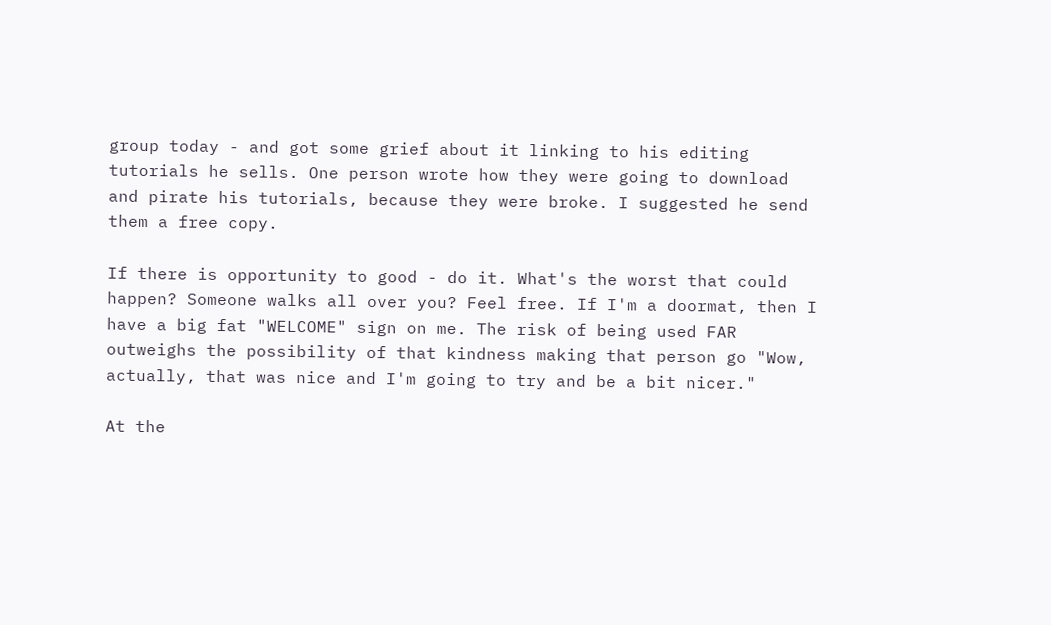group today - and got some grief about it linking to his editing tutorials he sells. One person wrote how they were going to download and pirate his tutorials, because they were broke. I suggested he send them a free copy.

If there is opportunity to good - do it. What's the worst that could happen? Someone walks all over you? Feel free. If I'm a doormat, then I have a big fat "WELCOME" sign on me. The risk of being used FAR outweighs the possibility of that kindness making that person go "Wow, actually, that was nice and I'm going to try and be a bit nicer."

At the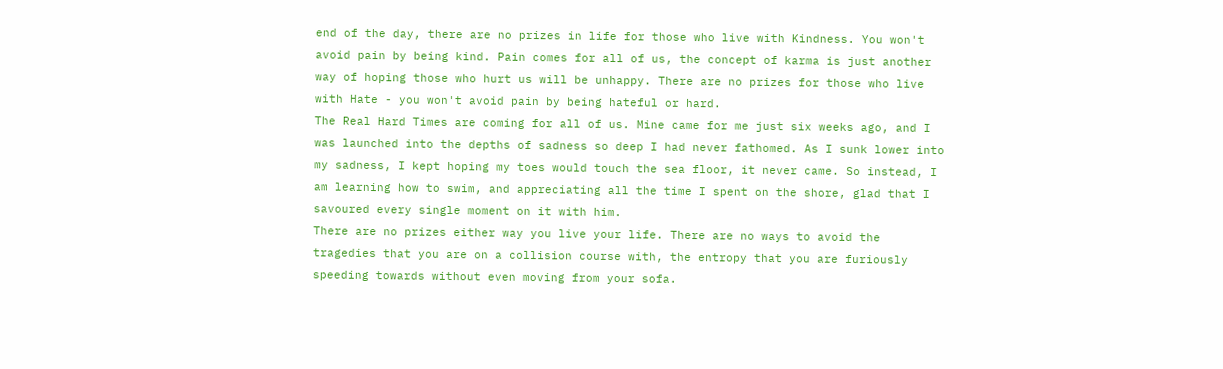end of the day, there are no prizes in life for those who live with Kindness. You won't avoid pain by being kind. Pain comes for all of us, the concept of karma is just another way of hoping those who hurt us will be unhappy. There are no prizes for those who live with Hate - you won't avoid pain by being hateful or hard.
The Real Hard Times are coming for all of us. Mine came for me just six weeks ago, and I was launched into the depths of sadness so deep I had never fathomed. As I sunk lower into my sadness, I kept hoping my toes would touch the sea floor, it never came. So instead, I am learning how to swim, and appreciating all the time I spent on the shore, glad that I savoured every single moment on it with him.
There are no prizes either way you live your life. There are no ways to avoid the tragedies that you are on a collision course with, the entropy that you are furiously speeding towards without even moving from your sofa.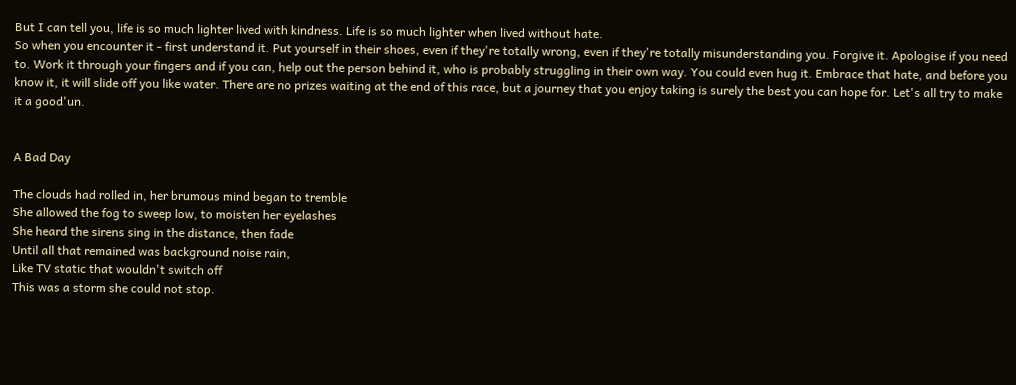But I can tell you, life is so much lighter lived with kindness. Life is so much lighter when lived without hate.
So when you encounter it - first understand it. Put yourself in their shoes, even if they're totally wrong, even if they're totally misunderstanding you. Forgive it. Apologise if you need to. Work it through your fingers and if you can, help out the person behind it, who is probably struggling in their own way. You could even hug it. Embrace that hate, and before you know it, it will slide off you like water. There are no prizes waiting at the end of this race, but a journey that you enjoy taking is surely the best you can hope for. Let's all try to make it a good'un.


A Bad Day

The clouds had rolled in, her brumous mind began to tremble
She allowed the fog to sweep low, to moisten her eyelashes
She heard the sirens sing in the distance, then fade
Until all that remained was background noise rain,
Like TV static that wouldn't switch off
This was a storm she could not stop.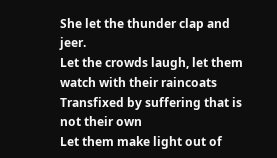She let the thunder clap and jeer.
Let the crowds laugh, let them watch with their raincoats
Transfixed by suffering that is not their own
Let them make light out of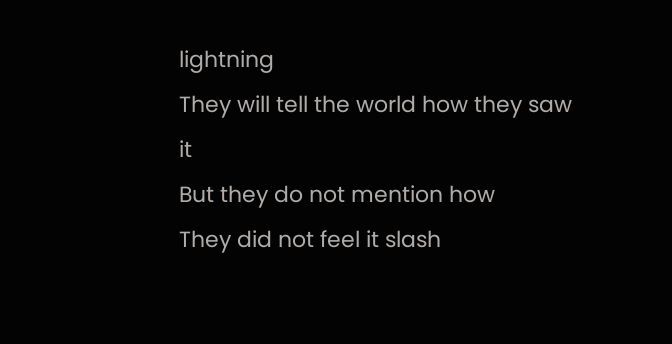lightning
They will tell the world how they saw it
But they do not mention how
They did not feel it slash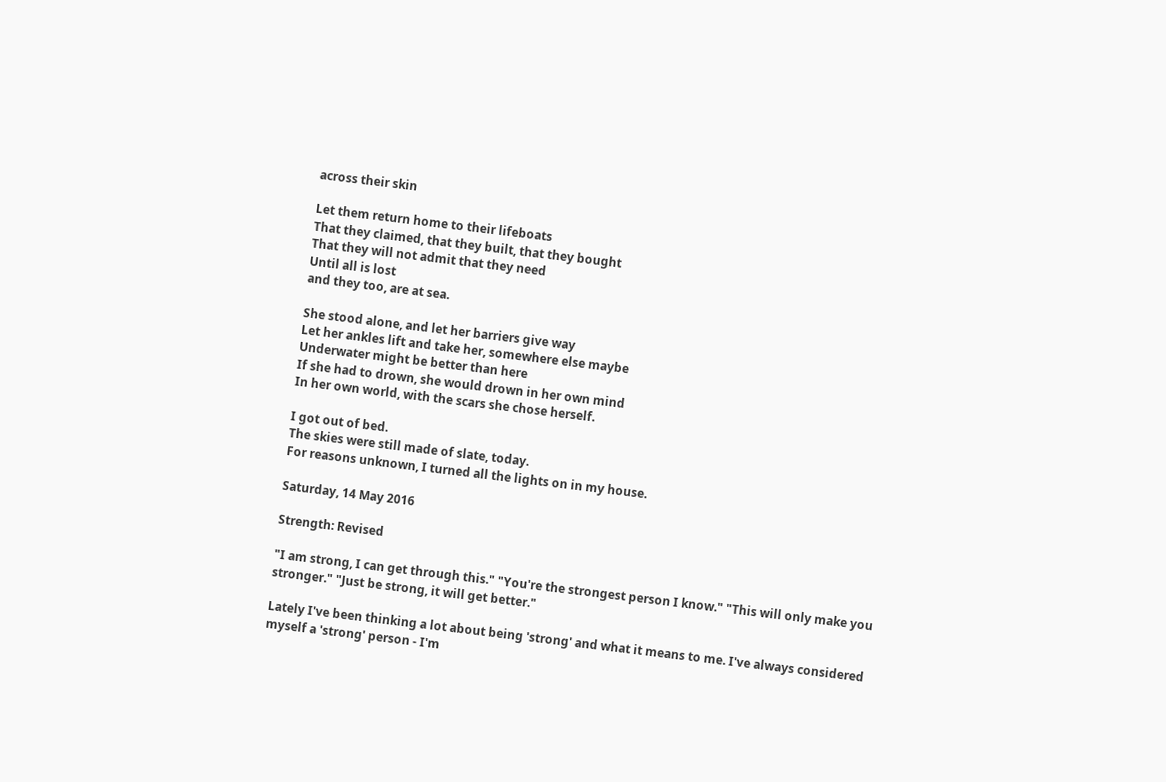across their skin

Let them return home to their lifeboats
That they claimed, that they built, that they bought
That they will not admit that they need
Until all is lost
and they too, are at sea.

She stood alone, and let her barriers give way
Let her ankles lift and take her, somewhere else maybe
Underwater might be better than here
If she had to drown, she would drown in her own mind
In her own world, with the scars she chose herself.

I got out of bed.
The skies were still made of slate, today.
For reasons unknown, I turned all the lights on in my house.

Saturday, 14 May 2016

Strength: Revised

"I am strong, I can get through this." "You're the strongest person I know." "This will only make you stronger." "Just be strong, it will get better."

Lately I've been thinking a lot about being 'strong' and what it means to me. I've always considered myself a 'strong' person - I'm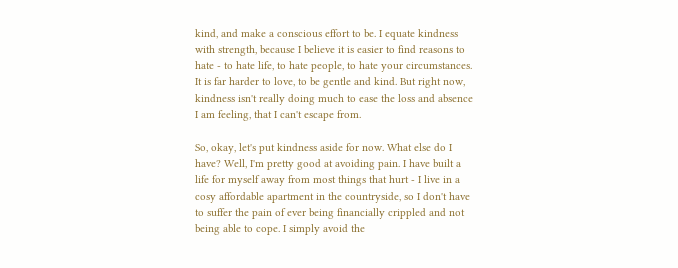kind, and make a conscious effort to be. I equate kindness with strength, because I believe it is easier to find reasons to hate - to hate life, to hate people, to hate your circumstances. It is far harder to love, to be gentle and kind. But right now, kindness isn't really doing much to ease the loss and absence I am feeling, that I can't escape from.

So, okay, let's put kindness aside for now. What else do I have? Well, I'm pretty good at avoiding pain. I have built a life for myself away from most things that hurt - I live in a cosy affordable apartment in the countryside, so I don't have to suffer the pain of ever being financially crippled and not being able to cope. I simply avoid the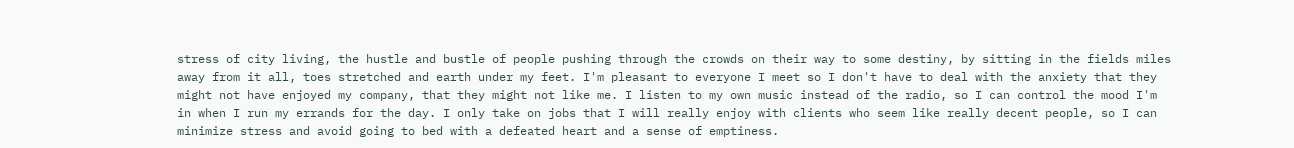stress of city living, the hustle and bustle of people pushing through the crowds on their way to some destiny, by sitting in the fields miles away from it all, toes stretched and earth under my feet. I'm pleasant to everyone I meet so I don't have to deal with the anxiety that they might not have enjoyed my company, that they might not like me. I listen to my own music instead of the radio, so I can control the mood I'm in when I run my errands for the day. I only take on jobs that I will really enjoy with clients who seem like really decent people, so I can minimize stress and avoid going to bed with a defeated heart and a sense of emptiness.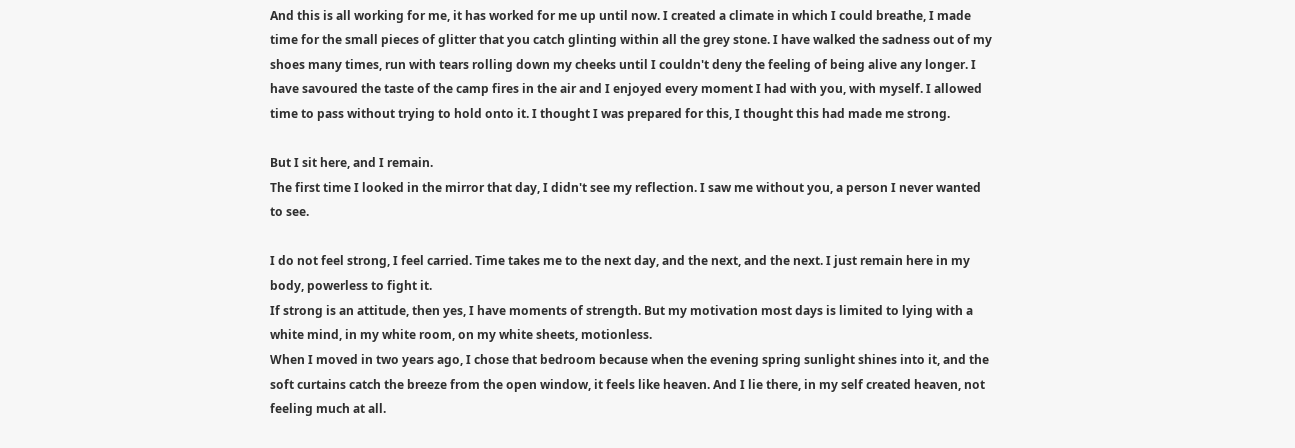And this is all working for me, it has worked for me up until now. I created a climate in which I could breathe, I made time for the small pieces of glitter that you catch glinting within all the grey stone. I have walked the sadness out of my shoes many times, run with tears rolling down my cheeks until I couldn't deny the feeling of being alive any longer. I have savoured the taste of the camp fires in the air and I enjoyed every moment I had with you, with myself. I allowed time to pass without trying to hold onto it. I thought I was prepared for this, I thought this had made me strong.

But I sit here, and I remain.
The first time I looked in the mirror that day, I didn't see my reflection. I saw me without you, a person I never wanted to see.

I do not feel strong, I feel carried. Time takes me to the next day, and the next, and the next. I just remain here in my body, powerless to fight it.
If strong is an attitude, then yes, I have moments of strength. But my motivation most days is limited to lying with a white mind, in my white room, on my white sheets, motionless.
When I moved in two years ago, I chose that bedroom because when the evening spring sunlight shines into it, and the soft curtains catch the breeze from the open window, it feels like heaven. And I lie there, in my self created heaven, not feeling much at all.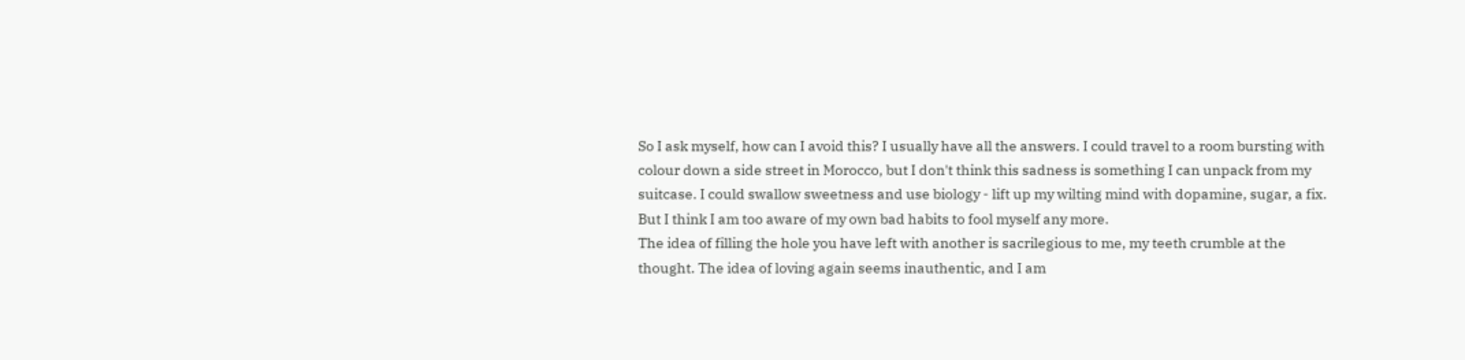So I ask myself, how can I avoid this? I usually have all the answers. I could travel to a room bursting with colour down a side street in Morocco, but I don't think this sadness is something I can unpack from my suitcase. I could swallow sweetness and use biology - lift up my wilting mind with dopamine, sugar, a fix. But I think I am too aware of my own bad habits to fool myself any more.
The idea of filling the hole you have left with another is sacrilegious to me, my teeth crumble at the thought. The idea of loving again seems inauthentic, and I am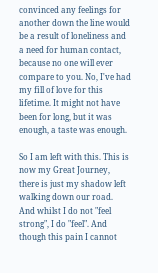convinced any feelings for another down the line would be a result of loneliness and a need for human contact, because no one will ever compare to you. No, I've had my fill of love for this lifetime. It might not have been for long, but it was enough, a taste was enough.

So I am left with this. This is now my Great Journey, there is just my shadow left walking down our road.
And whilst I do not "feel strong", I do "feel". And though this pain I cannot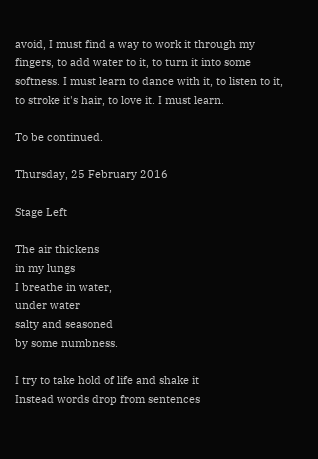avoid, I must find a way to work it through my fingers, to add water to it, to turn it into some softness. I must learn to dance with it, to listen to it, to stroke it's hair, to love it. I must learn.

To be continued.

Thursday, 25 February 2016

Stage Left

The air thickens
in my lungs
I breathe in water,
under water
salty and seasoned
by some numbness.

I try to take hold of life and shake it
Instead words drop from sentences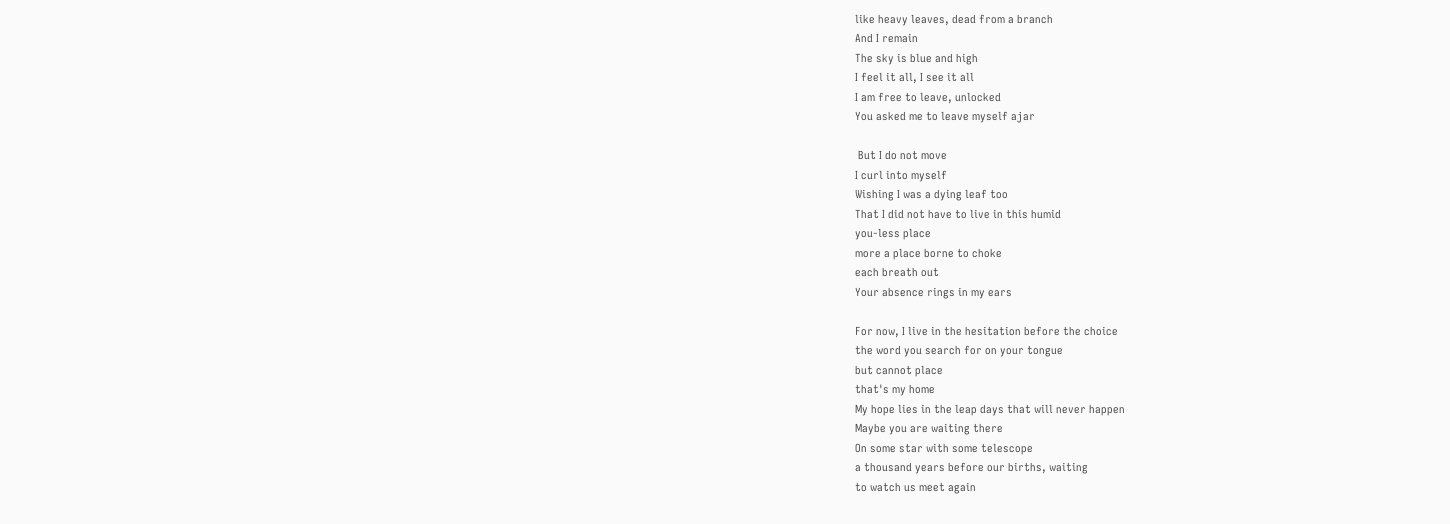like heavy leaves, dead from a branch
And I remain
The sky is blue and high
I feel it all, I see it all
I am free to leave, unlocked
You asked me to leave myself ajar

 But I do not move
I curl into myself
Wishing I was a dying leaf too
That I did not have to live in this humid
you-less place
more a place borne to choke
each breath out
Your absence rings in my ears

For now, I live in the hesitation before the choice
the word you search for on your tongue
but cannot place
that's my home
My hope lies in the leap days that will never happen
Maybe you are waiting there
On some star with some telescope
a thousand years before our births, waiting
to watch us meet again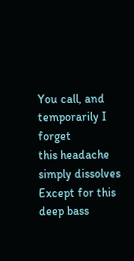You call, and temporarily I forget
this headache simply dissolves
Except for this deep bass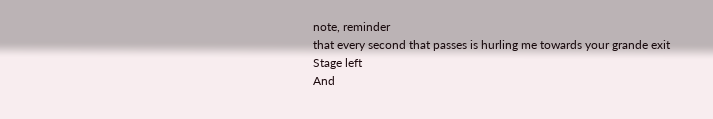note, reminder
that every second that passes is hurling me towards your grande exit
Stage left
And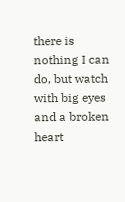there is nothing I can do, but watch
with big eyes and a broken heart